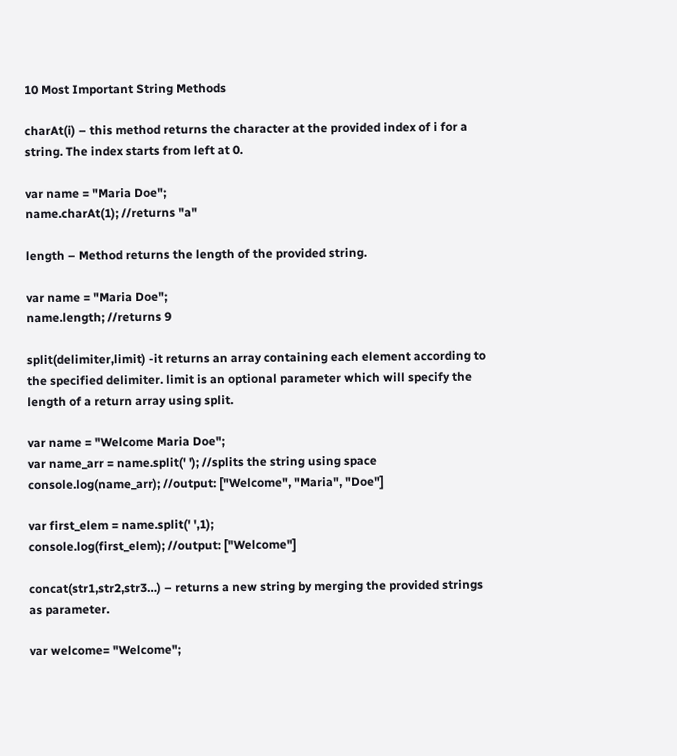10 Most Important String Methods

charAt(i) – this method returns the character at the provided index of i for a string. The index starts from left at 0.

var name = "Maria Doe";
name.charAt(1); //returns "a"

length – Method returns the length of the provided string.

var name = "Maria Doe";
name.length; //returns 9

split(delimiter,limit) -it returns an array containing each element according to the specified delimiter. limit is an optional parameter which will specify the length of a return array using split.

var name = "Welcome Maria Doe";
var name_arr = name.split(' '); //splits the string using space
console.log(name_arr); //output: ["Welcome", "Maria", "Doe"]

var first_elem = name.split(' ',1);
console.log(first_elem); //output: ["Welcome"]

concat(str1,str2,str3…) – returns a new string by merging the provided strings as parameter.

var welcome= "Welcome";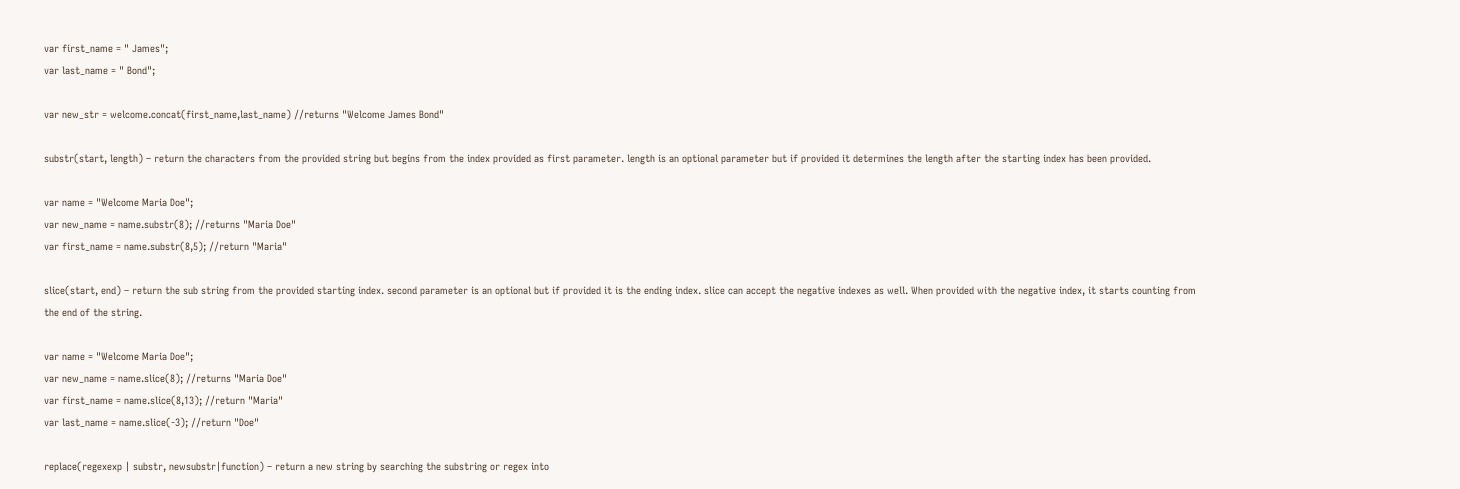var first_name = " James";
var last_name = " Bond";

var new_str = welcome.concat(first_name,last_name) //returns "Welcome James Bond"

substr(start, length) – return the characters from the provided string but begins from the index provided as first parameter. length is an optional parameter but if provided it determines the length after the starting index has been provided.

var name = "Welcome Maria Doe";
var new_name = name.substr(8); //returns "Maria Doe"
var first_name = name.substr(8,5); //return "Maria"

slice(start, end) – return the sub string from the provided starting index. second parameter is an optional but if provided it is the ending index. slice can accept the negative indexes as well. When provided with the negative index, it starts counting from the end of the string.

var name = "Welcome Maria Doe";
var new_name = name.slice(8); //returns "Maria Doe"
var first_name = name.slice(8,13); //return "Maria"
var last_name = name.slice(-3); //return "Doe"

replace(regexexp | substr, newsubstr|function) – return a new string by searching the substring or regex into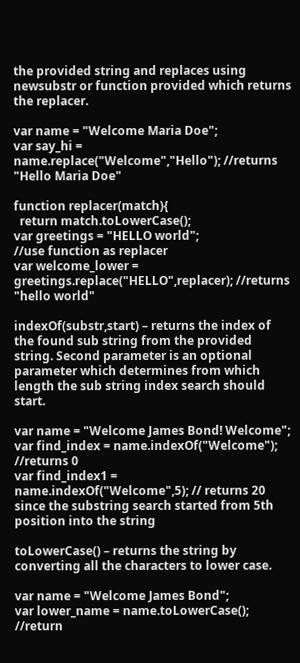the provided string and replaces using newsubstr or function provided which returns the replacer.

var name = "Welcome Maria Doe";
var say_hi = name.replace("Welcome","Hello"); //returns "Hello Maria Doe"

function replacer(match){
  return match.toLowerCase();
var greetings = "HELLO world";
//use function as replacer
var welcome_lower = greetings.replace("HELLO",replacer); //returns "hello world"

indexOf(substr,start) – returns the index of the found sub string from the provided string. Second parameter is an optional parameter which determines from which length the sub string index search should start.

var name = "Welcome James Bond! Welcome";
var find_index = name.indexOf("Welcome"); //returns 0
var find_index1 = name.indexOf("Welcome",5); // returns 20 since the substring search started from 5th position into the string

toLowerCase() – returns the string by converting all the characters to lower case.

var name = "Welcome James Bond";
var lower_name = name.toLowerCase(); //return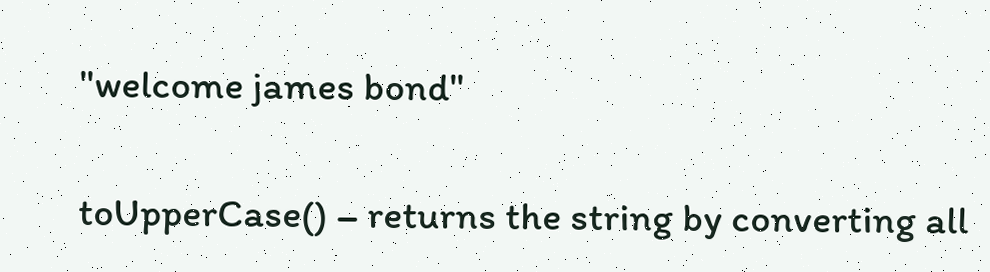"welcome james bond"

toUpperCase() – returns the string by converting all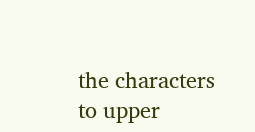the characters to upper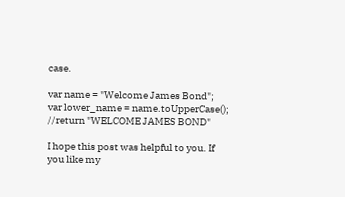case.

var name = "Welcome James Bond";
var lower_name = name.toUpperCase(); //return "WELCOME JAMES BOND"

I hope this post was helpful to you. If you like my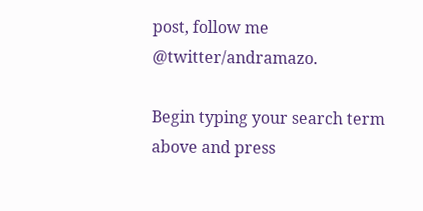post, follow me @twitter/andramazo.

Begin typing your search term above and press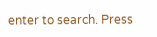enter to search. Press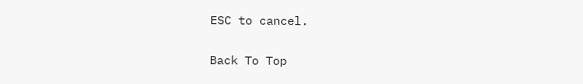ESC to cancel.

Back To Top